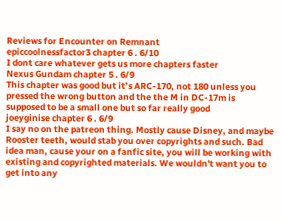Reviews for Encounter on Remnant
epiccoolnessfactor3 chapter 6 . 6/10
I dont care whatever gets us more chapters faster
Nexus Gundam chapter 5 . 6/9
This chapter was good but it’s ARC-170, not 180 unless you pressed the wrong button and the the M in DC-17m is supposed to be a small one but so far really good
joeyginise chapter 6 . 6/9
I say no on the patreon thing. Mostly cause Disney, and maybe Rooster teeth, would stab you over copyrights and such. Bad idea man, cause your on a fanfic site, you will be working with existing and copyrighted materials. We wouldn't want you to get into any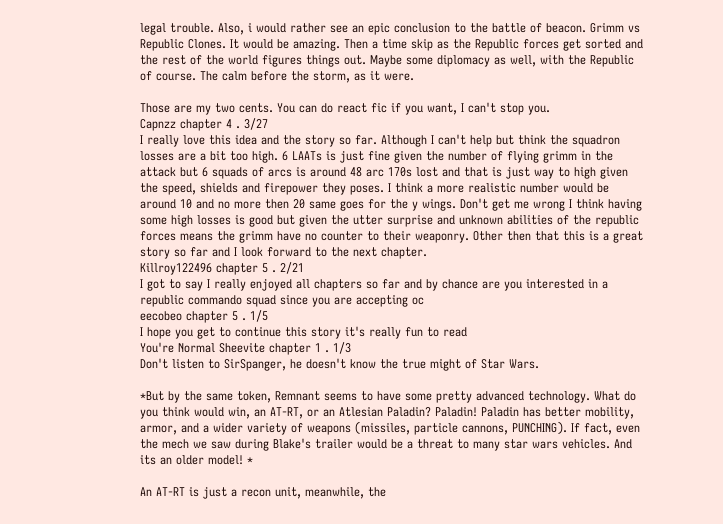legal trouble. Also, i would rather see an epic conclusion to the battle of beacon. Grimm vs Republic Clones. It would be amazing. Then a time skip as the Republic forces get sorted and the rest of the world figures things out. Maybe some diplomacy as well, with the Republic of course. The calm before the storm, as it were.

Those are my two cents. You can do react fic if you want, I can't stop you.
Capnzz chapter 4 . 3/27
I really love this idea and the story so far. Although I can't help but think the squadron losses are a bit too high. 6 LAATs is just fine given the number of flying grimm in the attack but 6 squads of arcs is around 48 arc 170s lost and that is just way to high given the speed, shields and firepower they poses. I think a more realistic number would be around 10 and no more then 20 same goes for the y wings. Don't get me wrong I think having some high losses is good but given the utter surprise and unknown abilities of the republic forces means the grimm have no counter to their weaponry. Other then that this is a great story so far and I look forward to the next chapter.
Killroy122496 chapter 5 . 2/21
I got to say I really enjoyed all chapters so far and by chance are you interested in a republic commando squad since you are accepting oc
eecobeo chapter 5 . 1/5
I hope you get to continue this story it's really fun to read
You're Normal Sheevite chapter 1 . 1/3
Don't listen to SirSpanger, he doesn't know the true might of Star Wars.

*But by the same token, Remnant seems to have some pretty advanced technology. What do you think would win, an AT-RT, or an Atlesian Paladin? Paladin! Paladin has better mobility, armor, and a wider variety of weapons (missiles, particle cannons, PUNCHING). If fact, even the mech we saw during Blake's trailer would be a threat to many star wars vehicles. And its an older model! *

An AT-RT is just a recon unit, meanwhile, the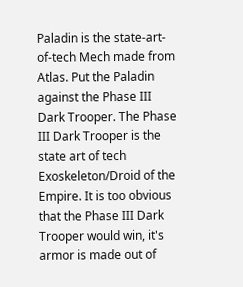Paladin is the state-art-of-tech Mech made from Atlas. Put the Paladin against the Phase III Dark Trooper. The Phase III Dark Trooper is the state art of tech Exoskeleton/Droid of the Empire. It is too obvious that the Phase III Dark Trooper would win, it's armor is made out of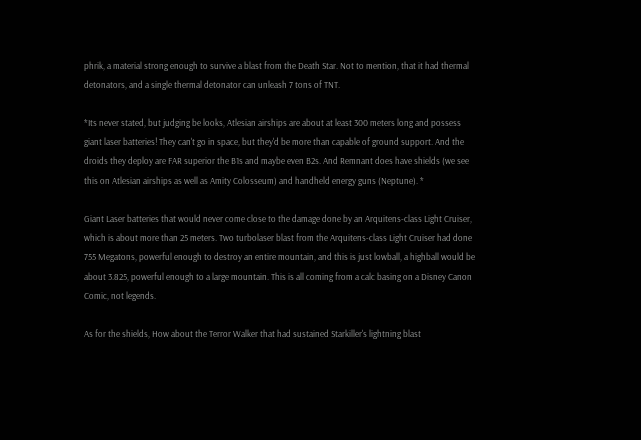phrik, a material strong enough to survive a blast from the Death Star. Not to mention, that it had thermal detonators, and a single thermal detonator can unleash 7 tons of TNT.

*Its never stated, but judging be looks, Atlesian airships are about at least 300 meters long and possess giant laser batteries! They can't go in space, but they'd be more than capable of ground support. And the droids they deploy are FAR superior the B1s and maybe even B2s. And Remnant does have shields (we see this on Atlesian airships as well as Amity Colosseum) and handheld energy guns (Neptune). *

Giant Laser batteries that would never come close to the damage done by an Arquitens-class Light Cruiser, which is about more than 25 meters. Two turbolaser blast from the Arquitens-class Light Cruiser had done 755 Megatons, powerful enough to destroy an entire mountain, and this is just lowball, a highball would be about 3.825, powerful enough to a large mountain. This is all coming from a calc basing on a Disney Canon Comic, not legends.

As for the shields, How about the Terror Walker that had sustained Starkiller's lightning blast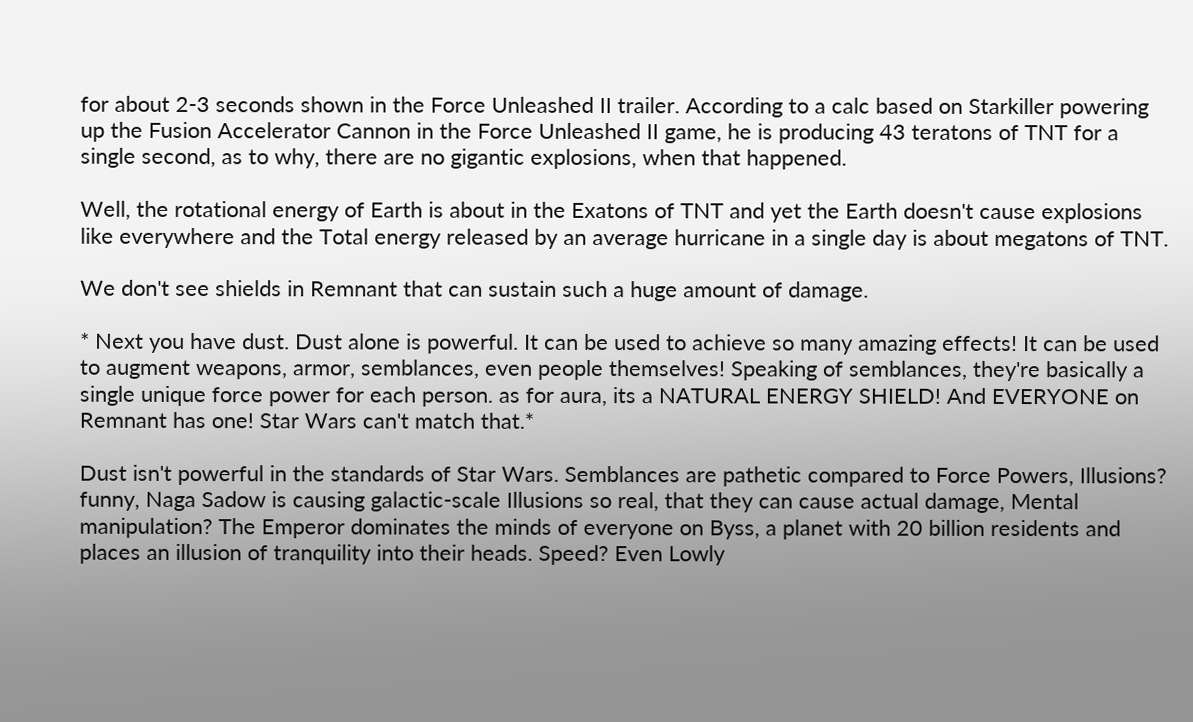for about 2-3 seconds shown in the Force Unleashed II trailer. According to a calc based on Starkiller powering up the Fusion Accelerator Cannon in the Force Unleashed II game, he is producing 43 teratons of TNT for a single second, as to why, there are no gigantic explosions, when that happened.

Well, the rotational energy of Earth is about in the Exatons of TNT and yet the Earth doesn't cause explosions like everywhere and the Total energy released by an average hurricane in a single day is about megatons of TNT.

We don't see shields in Remnant that can sustain such a huge amount of damage.

* Next you have dust. Dust alone is powerful. It can be used to achieve so many amazing effects! It can be used to augment weapons, armor, semblances, even people themselves! Speaking of semblances, they're basically a single unique force power for each person. as for aura, its a NATURAL ENERGY SHIELD! And EVERYONE on Remnant has one! Star Wars can't match that.*

Dust isn't powerful in the standards of Star Wars. Semblances are pathetic compared to Force Powers, Illusions? funny, Naga Sadow is causing galactic-scale Illusions so real, that they can cause actual damage, Mental manipulation? The Emperor dominates the minds of everyone on Byss, a planet with 20 billion residents and places an illusion of tranquility into their heads. Speed? Even Lowly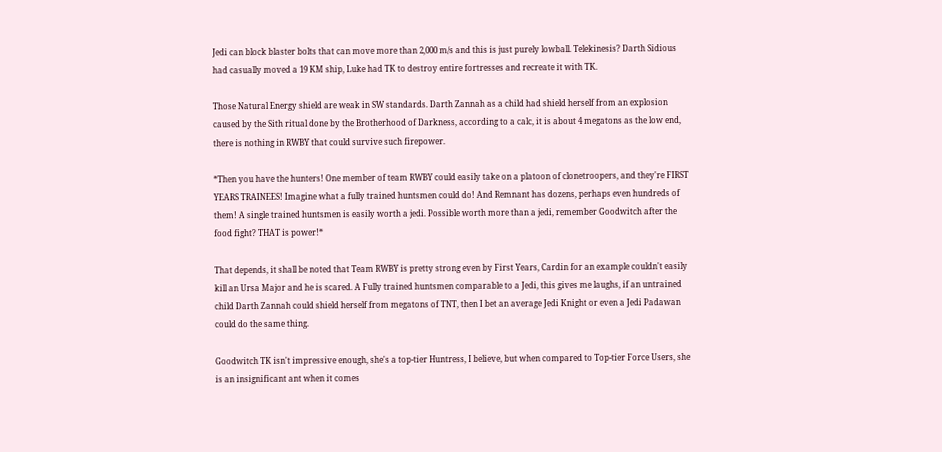Jedi can block blaster bolts that can move more than 2,000 m/s and this is just purely lowball. Telekinesis? Darth Sidious had casually moved a 19 KM ship, Luke had TK to destroy entire fortresses and recreate it with TK.

Those Natural Energy shield are weak in SW standards. Darth Zannah as a child had shield herself from an explosion caused by the Sith ritual done by the Brotherhood of Darkness, according to a calc, it is about 4 megatons as the low end, there is nothing in RWBY that could survive such firepower.

*Then you have the hunters! One member of team RWBY could easily take on a platoon of clonetroopers, and they're FIRST YEARS TRAINEES! Imagine what a fully trained huntsmen could do! And Remnant has dozens, perhaps even hundreds of them! A single trained huntsmen is easily worth a jedi. Possible worth more than a jedi, remember Goodwitch after the food fight? THAT is power!*

That depends, it shall be noted that Team RWBY is pretty strong even by First Years, Cardin for an example couldn't easily kill an Ursa Major and he is scared. A Fully trained huntsmen comparable to a Jedi, this gives me laughs, if an untrained child Darth Zannah could shield herself from megatons of TNT, then I bet an average Jedi Knight or even a Jedi Padawan could do the same thing.

Goodwitch TK isn't impressive enough, she's a top-tier Huntress, I believe, but when compared to Top-tier Force Users, she is an insignificant ant when it comes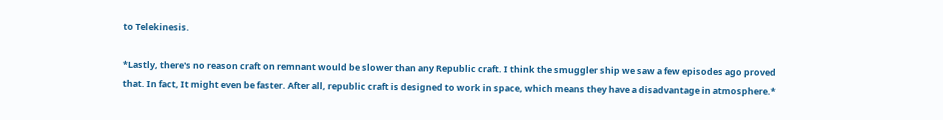to Telekinesis.

*Lastly, there's no reason craft on remnant would be slower than any Republic craft. I think the smuggler ship we saw a few episodes ago proved that. In fact, It might even be faster. After all, republic craft is designed to work in space, which means they have a disadvantage in atmosphere.*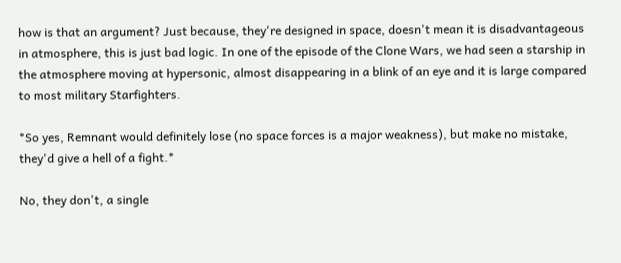how is that an argument? Just because, they're designed in space, doesn't mean it is disadvantageous in atmosphere, this is just bad logic. In one of the episode of the Clone Wars, we had seen a starship in the atmosphere moving at hypersonic, almost disappearing in a blink of an eye and it is large compared to most military Starfighters.

*So yes, Remnant would definitely lose (no space forces is a major weakness), but make no mistake, they'd give a hell of a fight.*

No, they don't, a single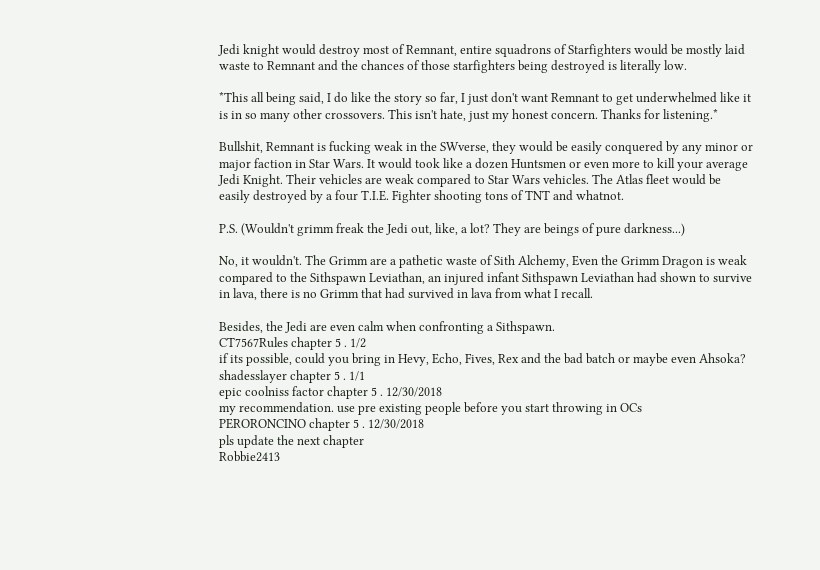Jedi knight would destroy most of Remnant, entire squadrons of Starfighters would be mostly laid waste to Remnant and the chances of those starfighters being destroyed is literally low.

*This all being said, I do like the story so far, I just don't want Remnant to get underwhelmed like it is in so many other crossovers. This isn't hate, just my honest concern. Thanks for listening.*

Bullshit, Remnant is fucking weak in the SWverse, they would be easily conquered by any minor or major faction in Star Wars. It would took like a dozen Huntsmen or even more to kill your average Jedi Knight. Their vehicles are weak compared to Star Wars vehicles. The Atlas fleet would be easily destroyed by a four T.I.E. Fighter shooting tons of TNT and whatnot.

P.S. (Wouldn't grimm freak the Jedi out, like, a lot? They are beings of pure darkness...)

No, it wouldn't. The Grimm are a pathetic waste of Sith Alchemy, Even the Grimm Dragon is weak compared to the Sithspawn Leviathan, an injured infant Sithspawn Leviathan had shown to survive in lava, there is no Grimm that had survived in lava from what I recall.

Besides, the Jedi are even calm when confronting a Sithspawn.
CT7567Rules chapter 5 . 1/2
if its possible, could you bring in Hevy, Echo, Fives, Rex and the bad batch or maybe even Ahsoka?
shadesslayer chapter 5 . 1/1
epic coolniss factor chapter 5 . 12/30/2018
my recommendation. use pre existing people before you start throwing in OCs
PERORONCINO chapter 5 . 12/30/2018
pls update the next chapter
Robbie2413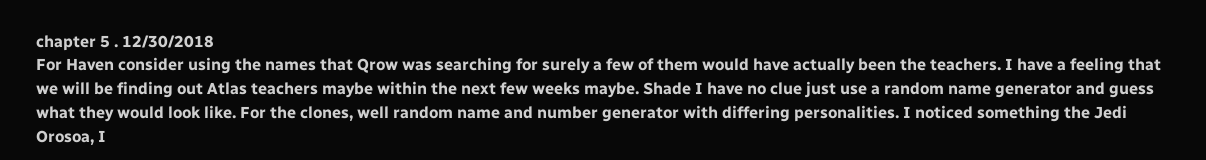chapter 5 . 12/30/2018
For Haven consider using the names that Qrow was searching for surely a few of them would have actually been the teachers. I have a feeling that we will be finding out Atlas teachers maybe within the next few weeks maybe. Shade I have no clue just use a random name generator and guess what they would look like. For the clones, well random name and number generator with differing personalities. I noticed something the Jedi Orosoa, I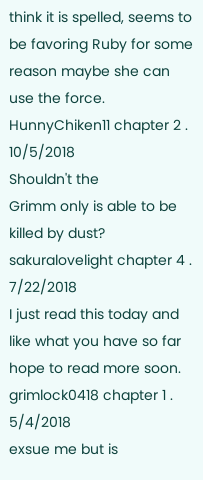think it is spelled, seems to be favoring Ruby for some reason maybe she can use the force.
HunnyChiken11 chapter 2 . 10/5/2018
Shouldn't the
Grimm only is able to be killed by dust?
sakuralovelight chapter 4 . 7/22/2018
I just read this today and like what you have so far hope to read more soon.
grimlock0418 chapter 1 . 5/4/2018
exsue me but is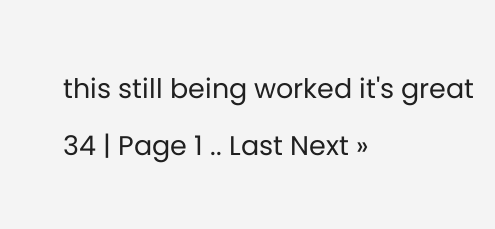this still being worked it's great
34 | Page 1 .. Last Next »